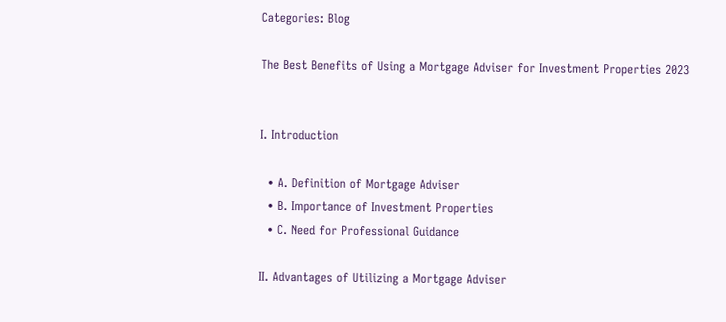Categories: Blog

The Best Benefits of Using a Mortgage Adviser for Investment Properties 2023


I. Introduction

  • A. Definition of Mortgage Adviser
  • B. Importance of Investment Properties
  • C. Need for Professional Guidance

II. Advantages of Utilizing a Mortgage Adviser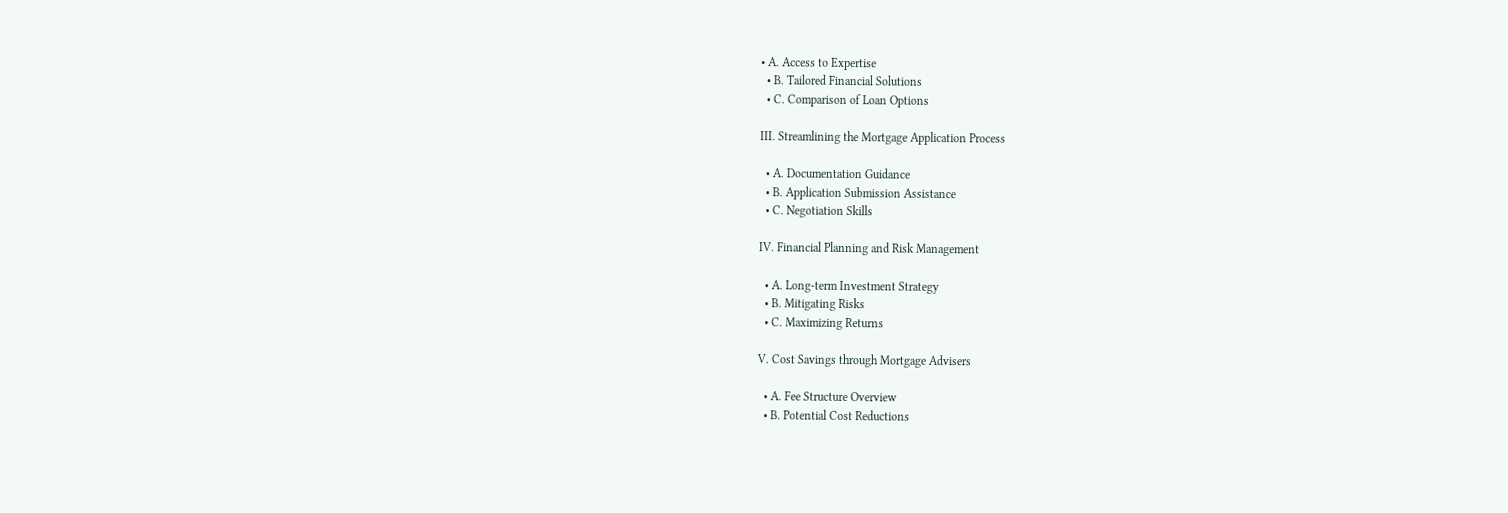• A. Access to Expertise
  • B. Tailored Financial Solutions
  • C. Comparison of Loan Options

III. Streamlining the Mortgage Application Process

  • A. Documentation Guidance
  • B. Application Submission Assistance
  • C. Negotiation Skills

IV. Financial Planning and Risk Management

  • A. Long-term Investment Strategy
  • B. Mitigating Risks
  • C. Maximizing Returns

V. Cost Savings through Mortgage Advisers

  • A. Fee Structure Overview
  • B. Potential Cost Reductions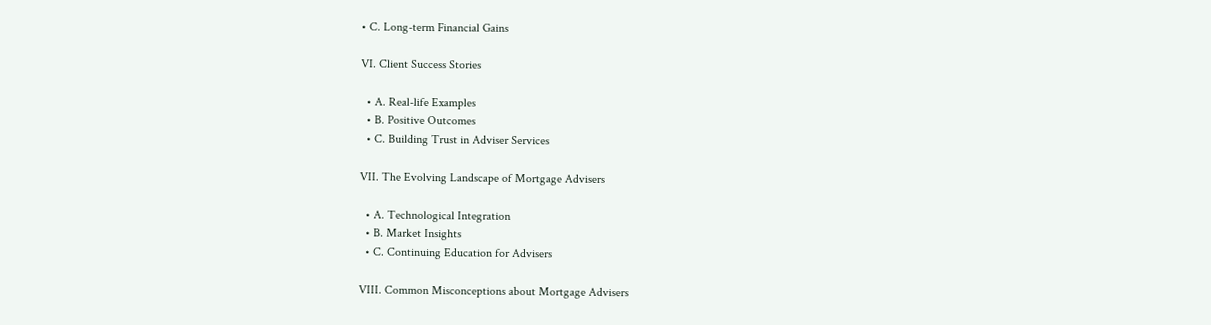• C. Long-term Financial Gains

VI. Client Success Stories

  • A. Real-life Examples
  • B. Positive Outcomes
  • C. Building Trust in Adviser Services

VII. The Evolving Landscape of Mortgage Advisers

  • A. Technological Integration
  • B. Market Insights
  • C. Continuing Education for Advisers

VIII. Common Misconceptions about Mortgage Advisers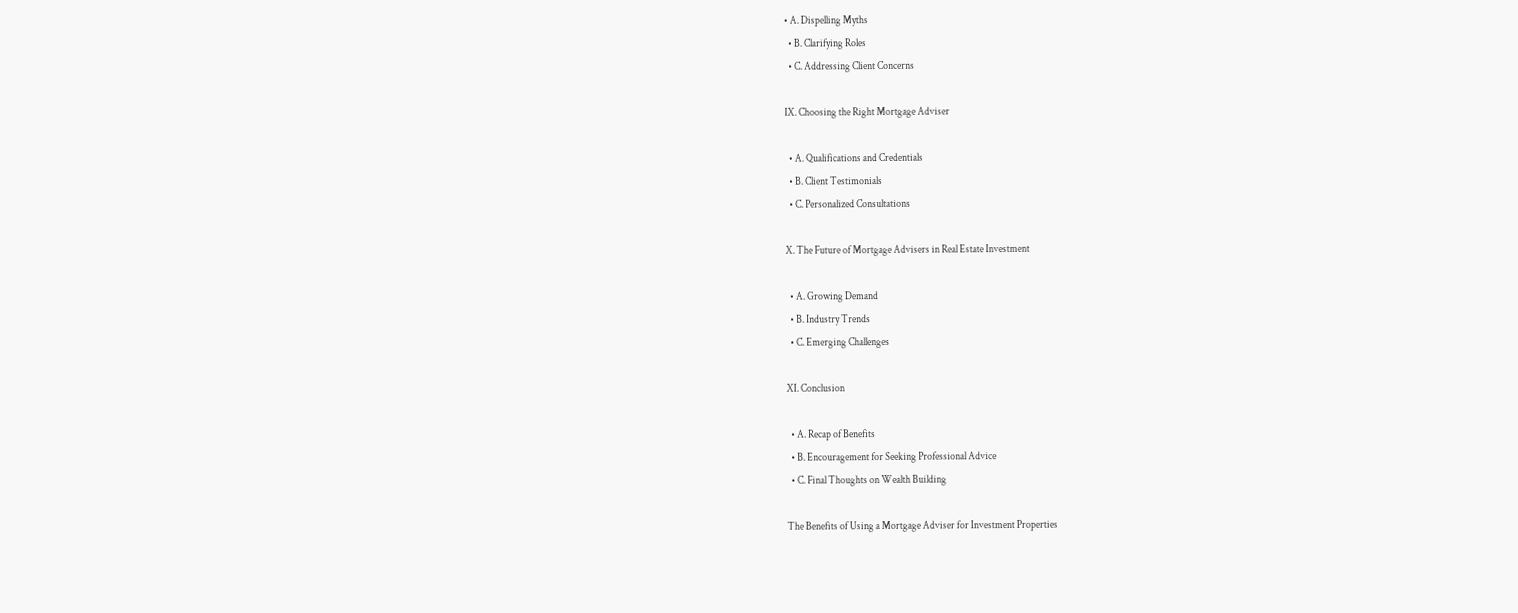• A. Dispelling Myths
  • B. Clarifying Roles
  • C. Addressing Client Concerns

IX. Choosing the Right Mortgage Adviser

  • A. Qualifications and Credentials
  • B. Client Testimonials
  • C. Personalized Consultations

X. The Future of Mortgage Advisers in Real Estate Investment

  • A. Growing Demand
  • B. Industry Trends
  • C. Emerging Challenges

XI. Conclusion

  • A. Recap of Benefits
  • B. Encouragement for Seeking Professional Advice
  • C. Final Thoughts on Wealth Building

The Benefits of Using a Mortgage Adviser for Investment Properties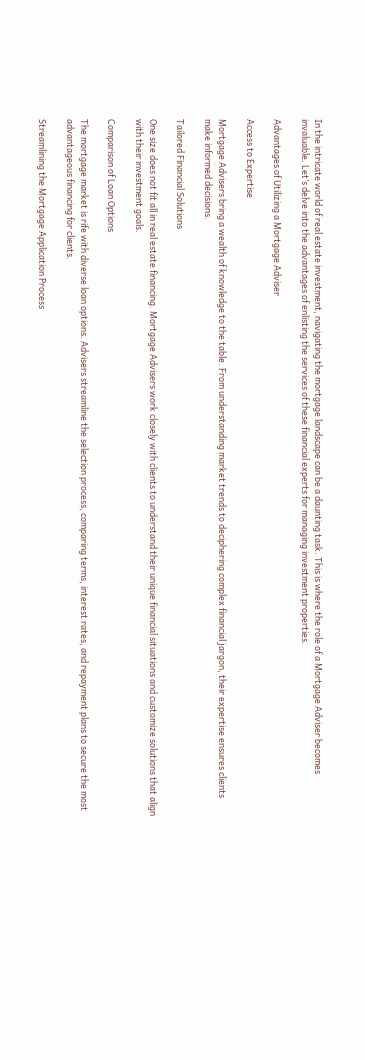In the intricate world of real estate investment, navigating the mortgage landscape can be a daunting task. This is where the role of a Mortgage Adviser becomes invaluable. Let’s delve into the advantages of enlisting the services of these financial experts for managing investment properties.

Advantages of Utilizing a Mortgage Adviser

Access to Expertise

Mortgage Advisers bring a wealth of knowledge to the table. From understanding market trends to deciphering complex financial jargon, their expertise ensures clients make informed decisions.

Tailored Financial Solutions

One size does not fit all in real estate financing. Mortgage Advisers work closely with clients to understand their unique financial situations and customize solutions that align with their investment goals.

Comparison of Loan Options

The mortgage market is rife with diverse loan options. Advisers streamline the selection process, comparing terms, interest rates, and repayment plans to secure the most advantageous financing for clients.

Streamlining the Mortgage Application Process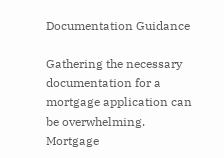Documentation Guidance

Gathering the necessary documentation for a mortgage application can be overwhelming. Mortgage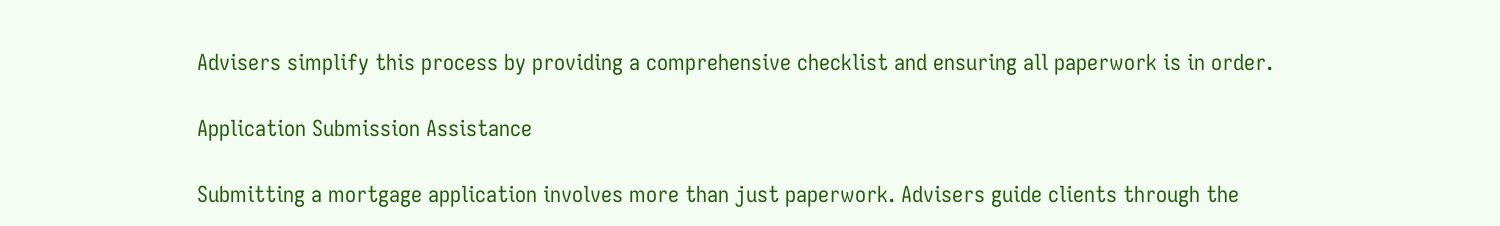Advisers simplify this process by providing a comprehensive checklist and ensuring all paperwork is in order.

Application Submission Assistance

Submitting a mortgage application involves more than just paperwork. Advisers guide clients through the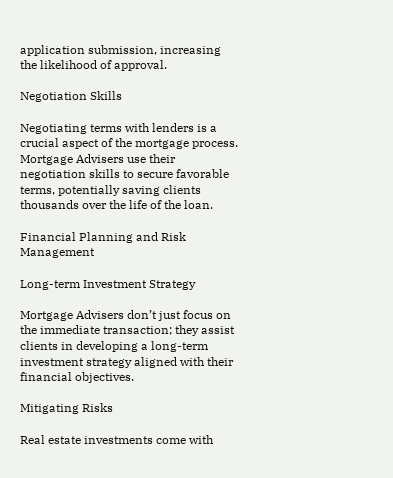application submission, increasing the likelihood of approval.

Negotiation Skills

Negotiating terms with lenders is a crucial aspect of the mortgage process. Mortgage Advisers use their negotiation skills to secure favorable terms, potentially saving clients thousands over the life of the loan.

Financial Planning and Risk Management

Long-term Investment Strategy

Mortgage Advisers don’t just focus on the immediate transaction; they assist clients in developing a long-term investment strategy aligned with their financial objectives.

Mitigating Risks

Real estate investments come with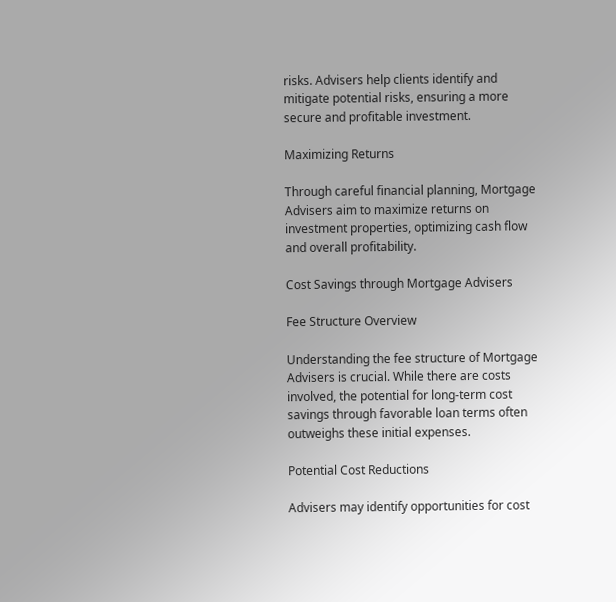risks. Advisers help clients identify and mitigate potential risks, ensuring a more secure and profitable investment.

Maximizing Returns

Through careful financial planning, Mortgage Advisers aim to maximize returns on investment properties, optimizing cash flow and overall profitability.

Cost Savings through Mortgage Advisers

Fee Structure Overview

Understanding the fee structure of Mortgage Advisers is crucial. While there are costs involved, the potential for long-term cost savings through favorable loan terms often outweighs these initial expenses.

Potential Cost Reductions

Advisers may identify opportunities for cost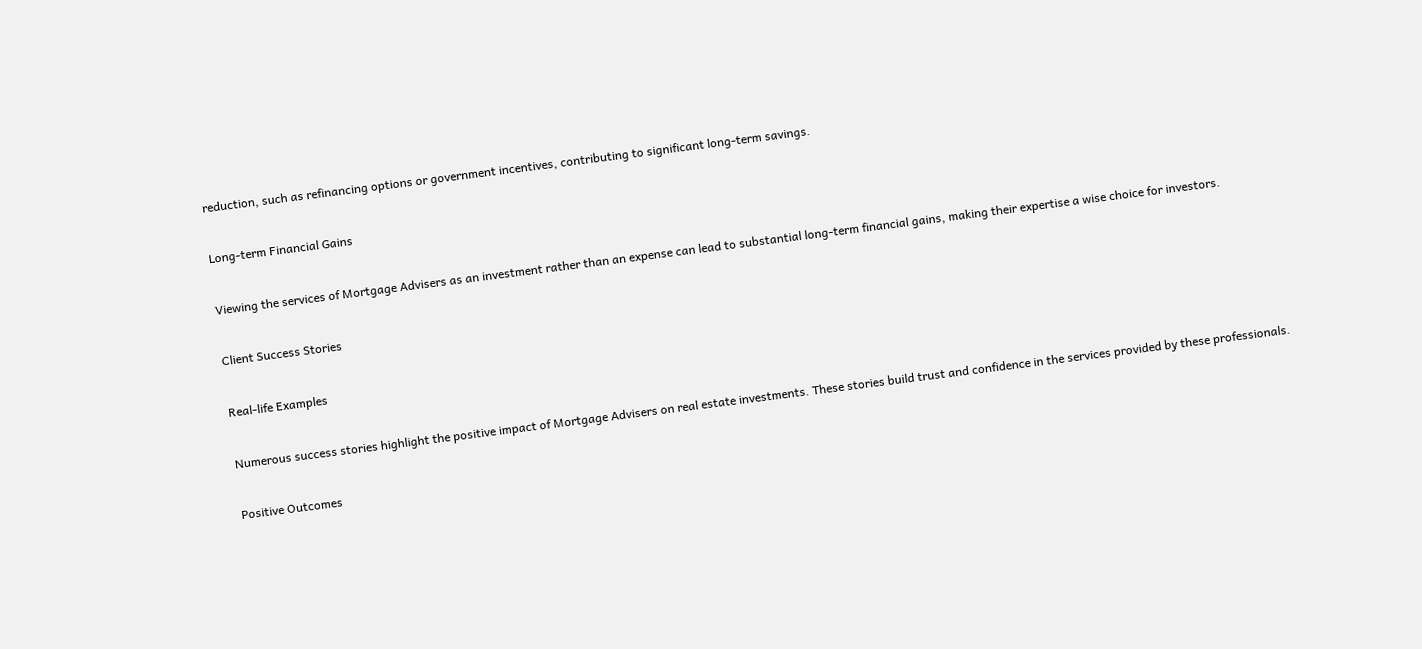reduction, such as refinancing options or government incentives, contributing to significant long-term savings.

Long-term Financial Gains

Viewing the services of Mortgage Advisers as an investment rather than an expense can lead to substantial long-term financial gains, making their expertise a wise choice for investors.

Client Success Stories

Real-life Examples

Numerous success stories highlight the positive impact of Mortgage Advisers on real estate investments. These stories build trust and confidence in the services provided by these professionals.

Positive Outcomes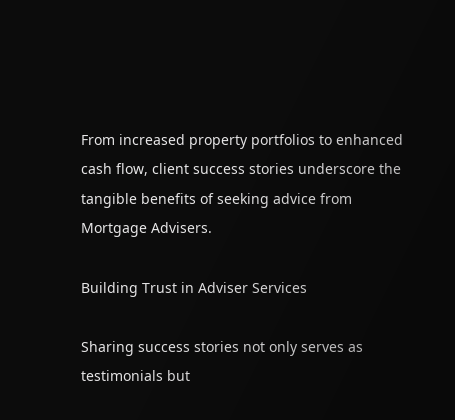From increased property portfolios to enhanced cash flow, client success stories underscore the tangible benefits of seeking advice from Mortgage Advisers.

Building Trust in Adviser Services

Sharing success stories not only serves as testimonials but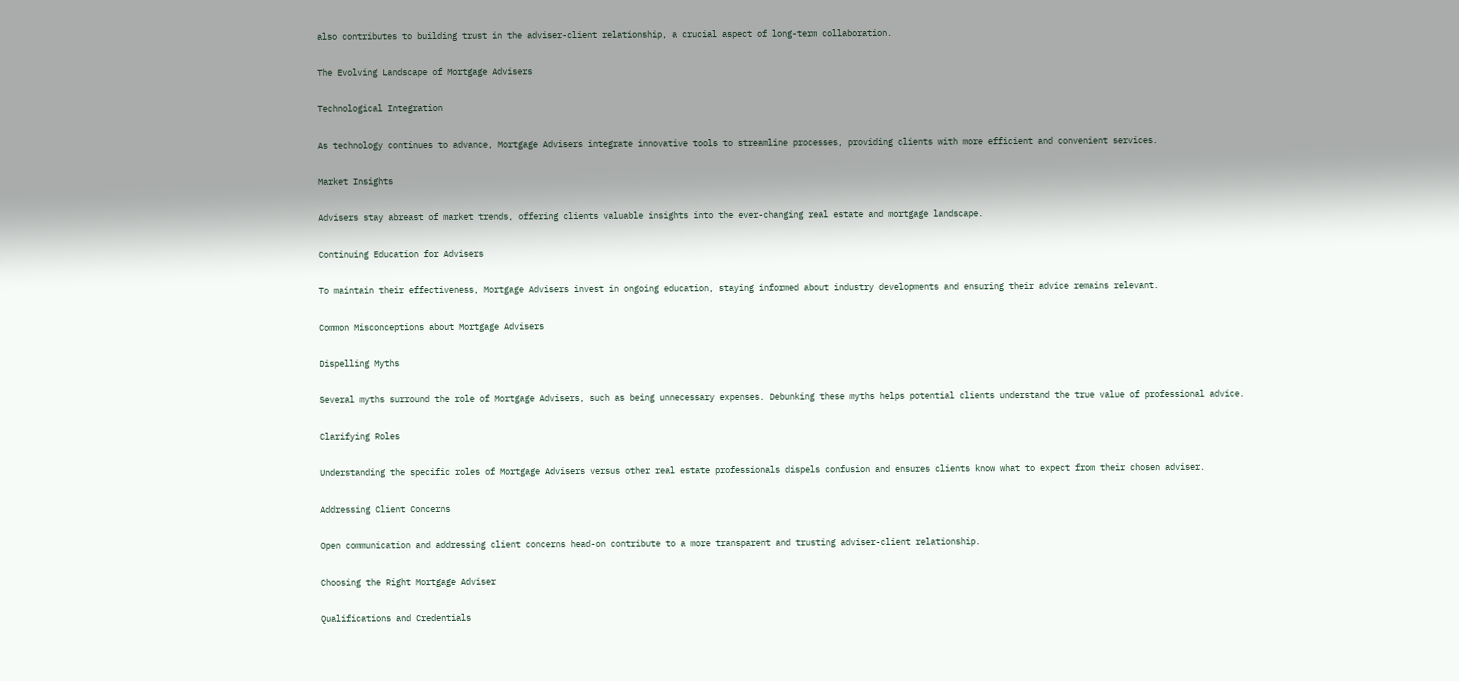also contributes to building trust in the adviser-client relationship, a crucial aspect of long-term collaboration.

The Evolving Landscape of Mortgage Advisers

Technological Integration

As technology continues to advance, Mortgage Advisers integrate innovative tools to streamline processes, providing clients with more efficient and convenient services.

Market Insights

Advisers stay abreast of market trends, offering clients valuable insights into the ever-changing real estate and mortgage landscape.

Continuing Education for Advisers

To maintain their effectiveness, Mortgage Advisers invest in ongoing education, staying informed about industry developments and ensuring their advice remains relevant.

Common Misconceptions about Mortgage Advisers

Dispelling Myths

Several myths surround the role of Mortgage Advisers, such as being unnecessary expenses. Debunking these myths helps potential clients understand the true value of professional advice.

Clarifying Roles

Understanding the specific roles of Mortgage Advisers versus other real estate professionals dispels confusion and ensures clients know what to expect from their chosen adviser.

Addressing Client Concerns

Open communication and addressing client concerns head-on contribute to a more transparent and trusting adviser-client relationship.

Choosing the Right Mortgage Adviser

Qualifications and Credentials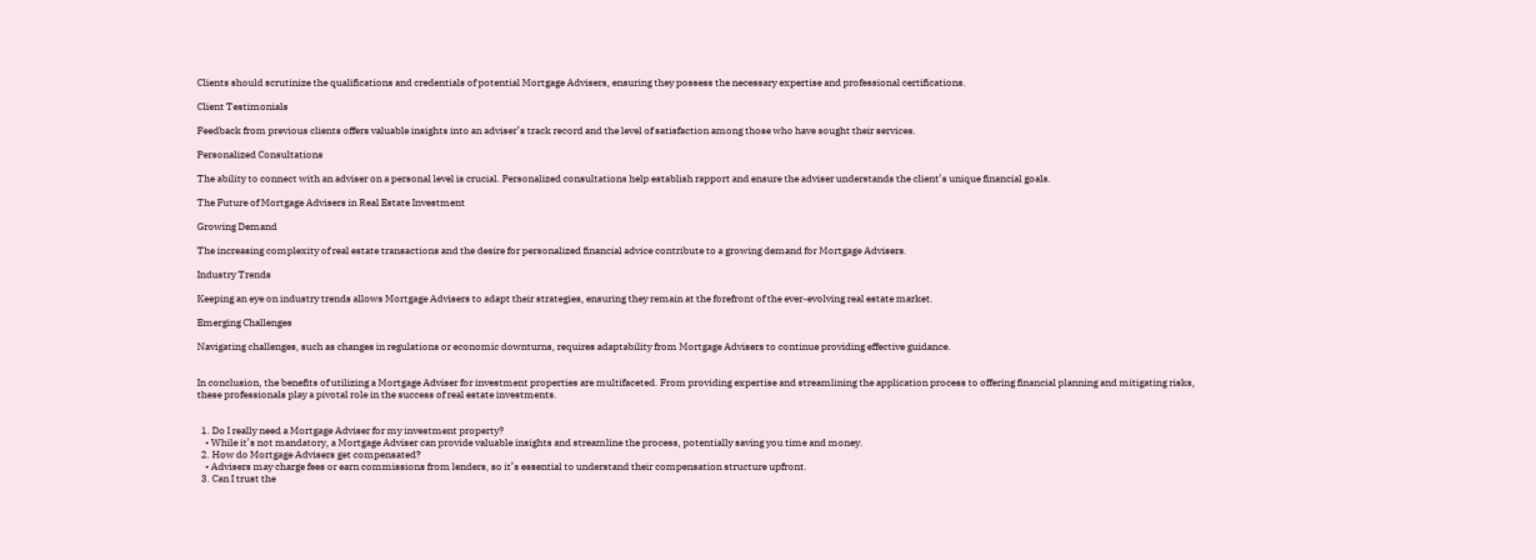Clients should scrutinize the qualifications and credentials of potential Mortgage Advisers, ensuring they possess the necessary expertise and professional certifications.

Client Testimonials

Feedback from previous clients offers valuable insights into an adviser’s track record and the level of satisfaction among those who have sought their services.

Personalized Consultations

The ability to connect with an adviser on a personal level is crucial. Personalized consultations help establish rapport and ensure the adviser understands the client’s unique financial goals.

The Future of Mortgage Advisers in Real Estate Investment

Growing Demand

The increasing complexity of real estate transactions and the desire for personalized financial advice contribute to a growing demand for Mortgage Advisers.

Industry Trends

Keeping an eye on industry trends allows Mortgage Advisers to adapt their strategies, ensuring they remain at the forefront of the ever-evolving real estate market.

Emerging Challenges

Navigating challenges, such as changes in regulations or economic downturns, requires adaptability from Mortgage Advisers to continue providing effective guidance.


In conclusion, the benefits of utilizing a Mortgage Adviser for investment properties are multifaceted. From providing expertise and streamlining the application process to offering financial planning and mitigating risks, these professionals play a pivotal role in the success of real estate investments.


  1. Do I really need a Mortgage Adviser for my investment property?
    • While it’s not mandatory, a Mortgage Adviser can provide valuable insights and streamline the process, potentially saving you time and money.
  2. How do Mortgage Advisers get compensated?
    • Advisers may charge fees or earn commissions from lenders, so it’s essential to understand their compensation structure upfront.
  3. Can I trust the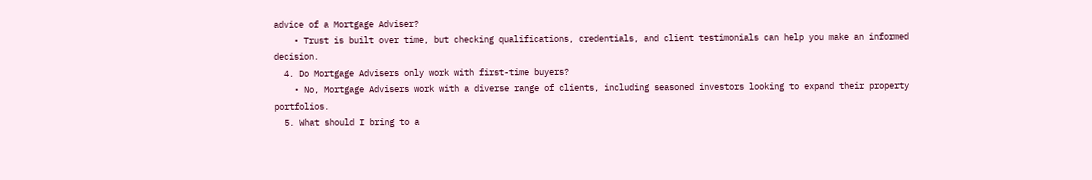advice of a Mortgage Adviser?
    • Trust is built over time, but checking qualifications, credentials, and client testimonials can help you make an informed decision.
  4. Do Mortgage Advisers only work with first-time buyers?
    • No, Mortgage Advisers work with a diverse range of clients, including seasoned investors looking to expand their property portfolios.
  5. What should I bring to a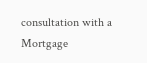consultation with a Mortgage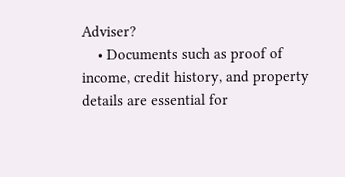Adviser?
    • Documents such as proof of income, credit history, and property details are essential for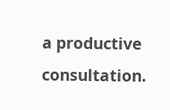a productive consultation.